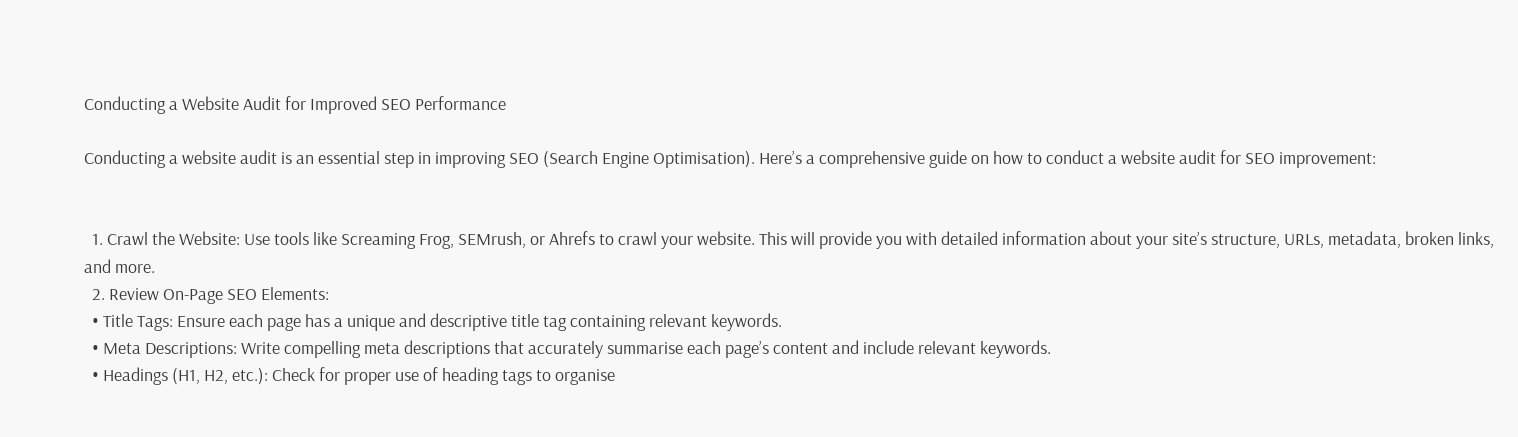Conducting a Website Audit for Improved SEO Performance

Conducting a website audit is an essential step in improving SEO (Search Engine Optimisation). Here’s a comprehensive guide on how to conduct a website audit for SEO improvement:


  1. Crawl the Website: Use tools like Screaming Frog, SEMrush, or Ahrefs to crawl your website. This will provide you with detailed information about your site’s structure, URLs, metadata, broken links, and more.
  2. Review On-Page SEO Elements:
  • Title Tags: Ensure each page has a unique and descriptive title tag containing relevant keywords.
  • Meta Descriptions: Write compelling meta descriptions that accurately summarise each page’s content and include relevant keywords.
  • Headings (H1, H2, etc.): Check for proper use of heading tags to organise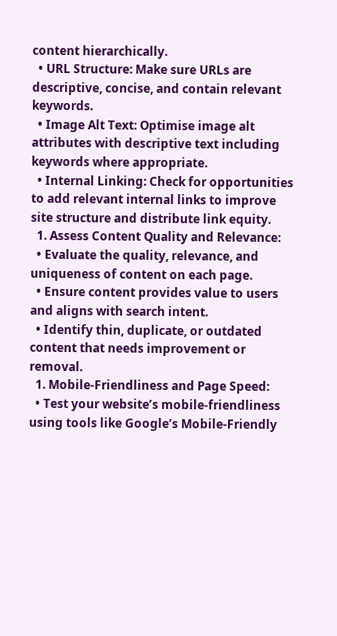content hierarchically.
  • URL Structure: Make sure URLs are descriptive, concise, and contain relevant keywords.
  • Image Alt Text: Optimise image alt attributes with descriptive text including keywords where appropriate.
  • Internal Linking: Check for opportunities to add relevant internal links to improve site structure and distribute link equity.
  1. Assess Content Quality and Relevance:
  • Evaluate the quality, relevance, and uniqueness of content on each page.
  • Ensure content provides value to users and aligns with search intent.
  • Identify thin, duplicate, or outdated content that needs improvement or removal.
  1. Mobile-Friendliness and Page Speed:
  • Test your website’s mobile-friendliness using tools like Google’s Mobile-Friendly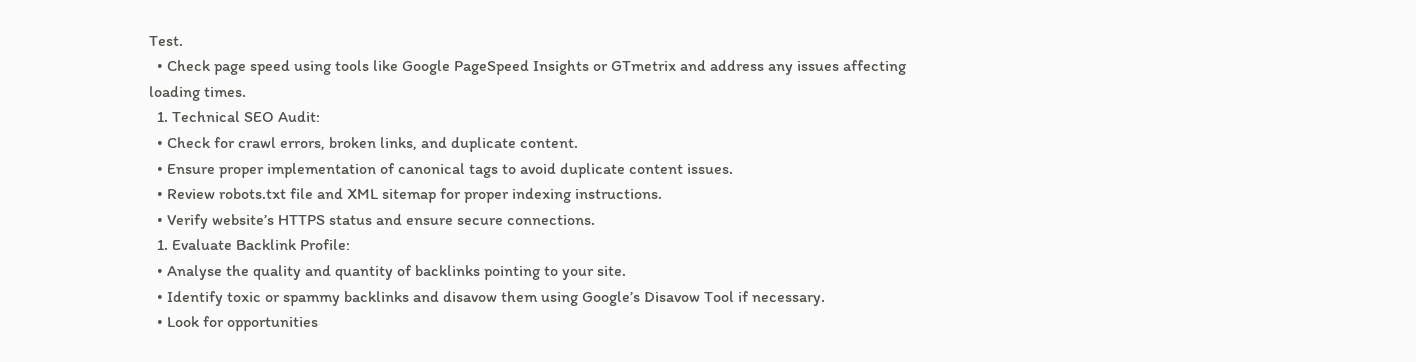Test.
  • Check page speed using tools like Google PageSpeed Insights or GTmetrix and address any issues affecting loading times.
  1. Technical SEO Audit:
  • Check for crawl errors, broken links, and duplicate content.
  • Ensure proper implementation of canonical tags to avoid duplicate content issues.
  • Review robots.txt file and XML sitemap for proper indexing instructions.
  • Verify website’s HTTPS status and ensure secure connections.
  1. Evaluate Backlink Profile:
  • Analyse the quality and quantity of backlinks pointing to your site.
  • Identify toxic or spammy backlinks and disavow them using Google’s Disavow Tool if necessary.
  • Look for opportunities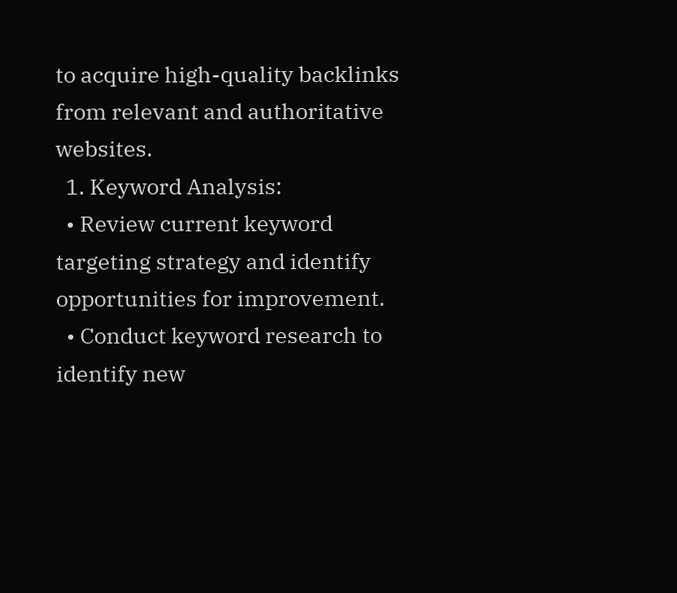to acquire high-quality backlinks from relevant and authoritative websites.
  1. Keyword Analysis:
  • Review current keyword targeting strategy and identify opportunities for improvement.
  • Conduct keyword research to identify new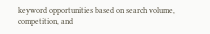keyword opportunities based on search volume, competition, and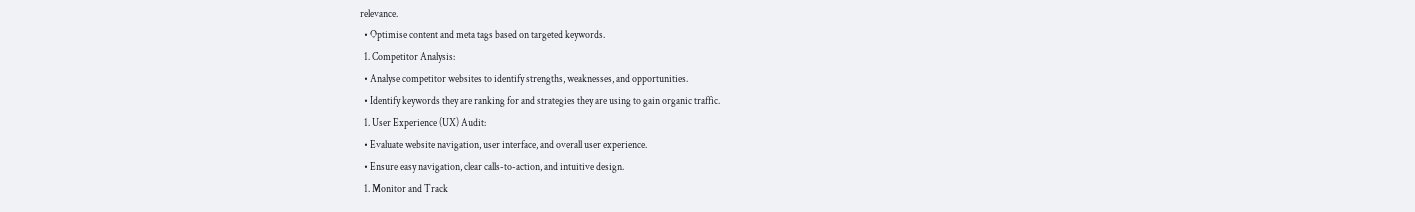relevance.
  • Optimise content and meta tags based on targeted keywords.
  1. Competitor Analysis:
  • Analyse competitor websites to identify strengths, weaknesses, and opportunities.
  • Identify keywords they are ranking for and strategies they are using to gain organic traffic.
  1. User Experience (UX) Audit:
  • Evaluate website navigation, user interface, and overall user experience.
  • Ensure easy navigation, clear calls-to-action, and intuitive design.
  1. Monitor and Track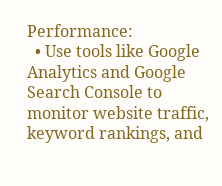Performance:
  • Use tools like Google Analytics and Google Search Console to monitor website traffic, keyword rankings, and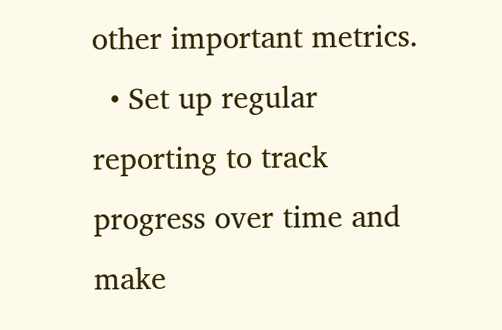other important metrics.
  • Set up regular reporting to track progress over time and make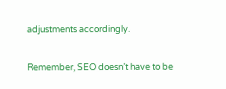adjustments accordingly.


Remember, SEO doesn’t have to be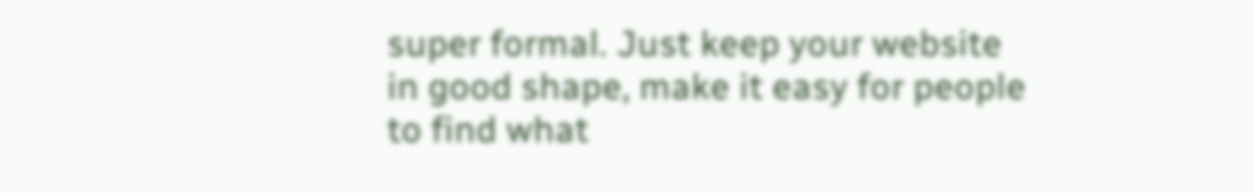super formal. Just keep your website in good shape, make it easy for people to find what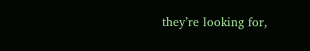they’re looking for,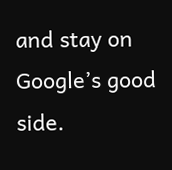and stay on Google’s good side.